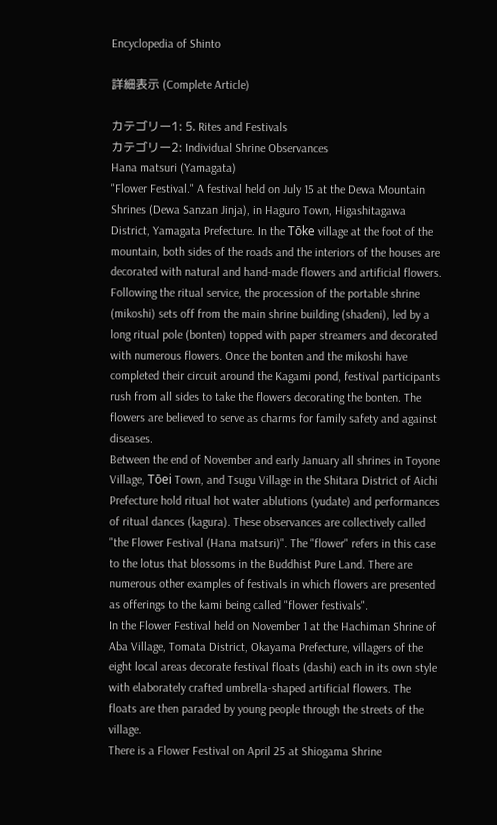Encyclopedia of Shinto

詳細表示 (Complete Article)

カテゴリー1: 5. Rites and Festivals
カテゴリー2: Individual Shrine Observances
Hana matsuri (Yamagata)
"Flower Festival." A festival held on July 15 at the Dewa Mountain Shrines (Dewa Sanzan Jinja), in Haguro Town, Higashitagawa District, Yamagata Prefecture. In the Tōke village at the foot of the mountain, both sides of the roads and the interiors of the houses are decorated with natural and hand-made flowers and artificial flowers. Following the ritual service, the procession of the portable shrine (mikoshi) sets off from the main shrine building (shadeni), led by a long ritual pole (bonten) topped with paper streamers and decorated with numerous flowers. Once the bonten and the mikoshi have completed their circuit around the Kagami pond, festival participants rush from all sides to take the flowers decorating the bonten. The flowers are believed to serve as charms for family safety and against diseases.
Between the end of November and early January all shrines in Toyone Village, Tōei Town, and Tsugu Village in the Shitara District of Aichi Prefecture hold ritual hot water ablutions (yudate) and performances of ritual dances (kagura). These observances are collectively called "the Flower Festival (Hana matsuri)". The "flower" refers in this case to the lotus that blossoms in the Buddhist Pure Land. There are numerous other examples of festivals in which flowers are presented as offerings to the kami being called "flower festivals".
In the Flower Festival held on November 1 at the Hachiman Shrine of Aba Village, Tomata District, Okayama Prefecture, villagers of the eight local areas decorate festival floats (dashi) each in its own style with elaborately crafted umbrella-shaped artificial flowers. The floats are then paraded by young people through the streets of the village.
There is a Flower Festival on April 25 at Shiogama Shrine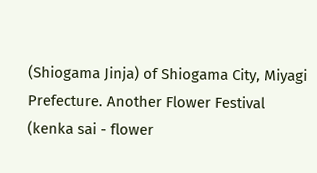(Shiogama Jinja) of Shiogama City, Miyagi Prefecture. Another Flower Festival (kenka sai - flower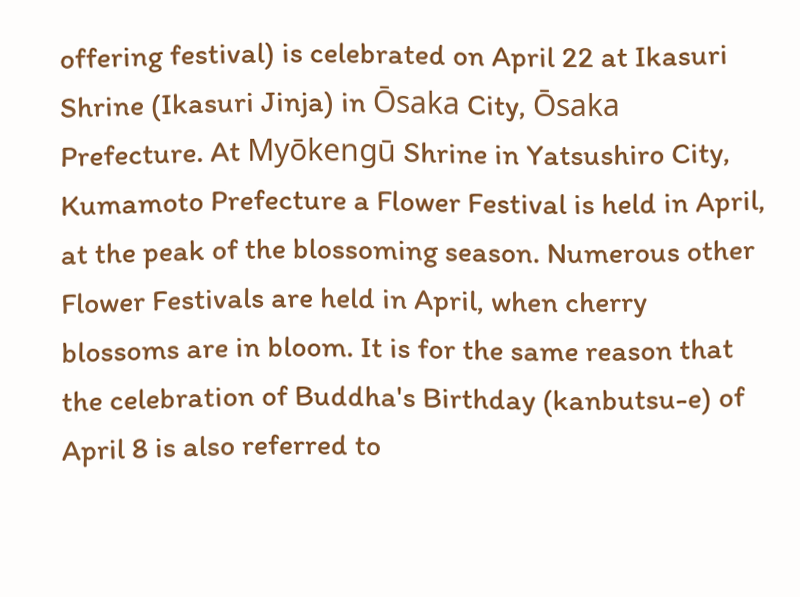offering festival) is celebrated on April 22 at Ikasuri Shrine (Ikasuri Jinja) in Ōsaka City, Ōsaka Prefecture. At Myōkengū Shrine in Yatsushiro City, Kumamoto Prefecture a Flower Festival is held in April, at the peak of the blossoming season. Numerous other Flower Festivals are held in April, when cherry blossoms are in bloom. It is for the same reason that the celebration of Buddha's Birthday (kanbutsu-e) of April 8 is also referred to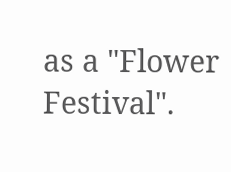as a "Flower Festival".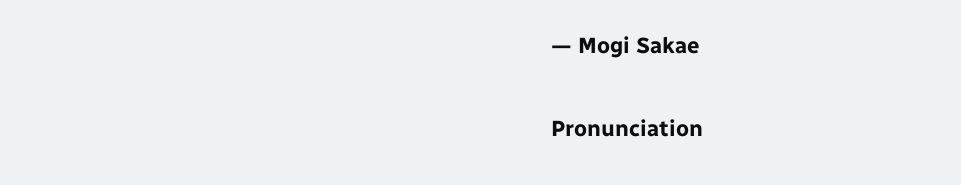— Mogi Sakae

Pronunciation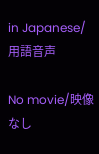in Japanese/用語音声

No movie/映像なし